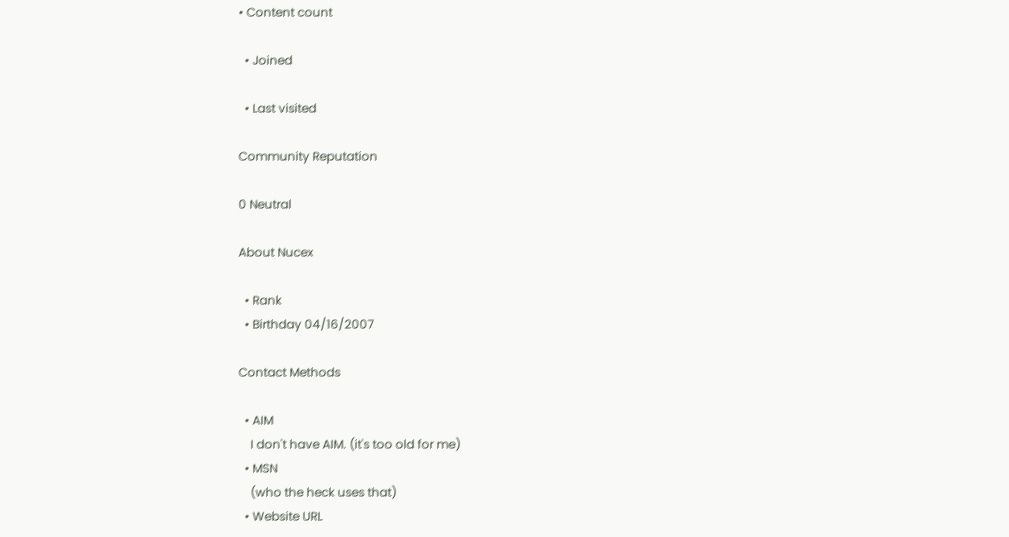• Content count

  • Joined

  • Last visited

Community Reputation

0 Neutral

About Nucex

  • Rank
  • Birthday 04/16/2007

Contact Methods

  • AIM
    I don't have AIM. (it's too old for me)
  • MSN
    (who the heck uses that)
  • Website URL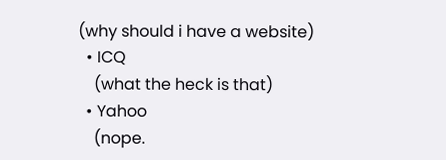(why should i have a website)
  • ICQ
    (what the heck is that)
  • Yahoo
    (nope.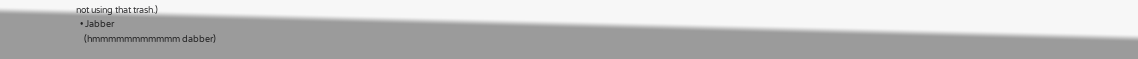not using that trash.)
  • Jabber
    (hmmmmmmmmmmm dabber)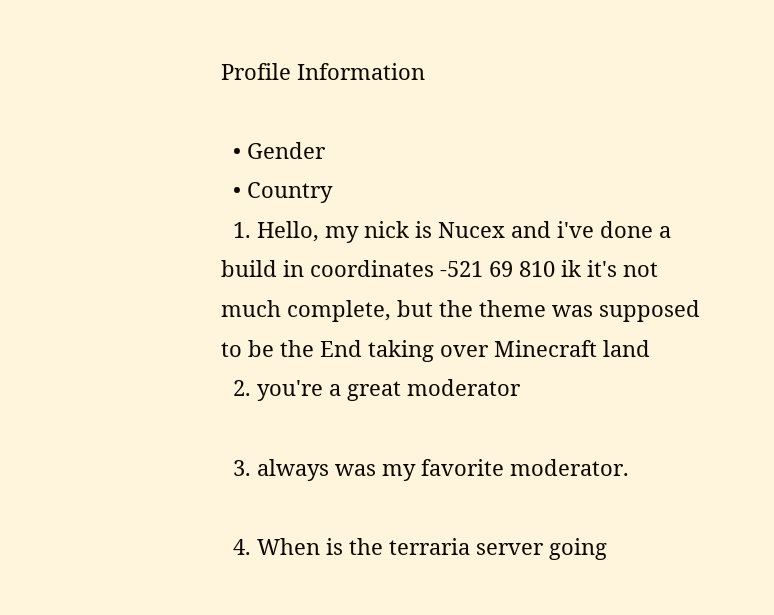Profile Information

  • Gender
  • Country
  1. Hello, my nick is Nucex and i've done a build in coordinates -521 69 810 ik it's not much complete, but the theme was supposed to be the End taking over Minecraft land
  2. you're a great moderator

  3. always was my favorite moderator.

  4. When is the terraria server going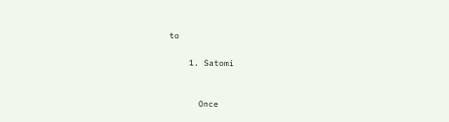to

    1. Satomi


      Once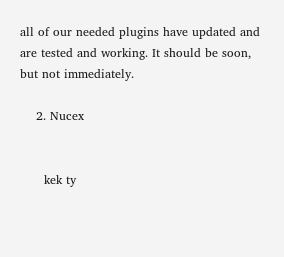all of our needed plugins have updated and are tested and working. It should be soon, but not immediately.

    2. Nucex


      kek ty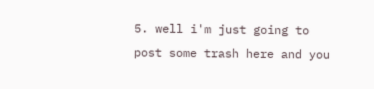5. well i'm just going to post some trash here and you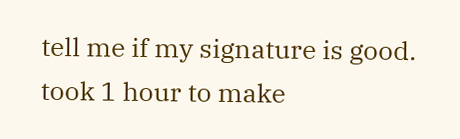tell me if my signature is good. took 1 hour to make